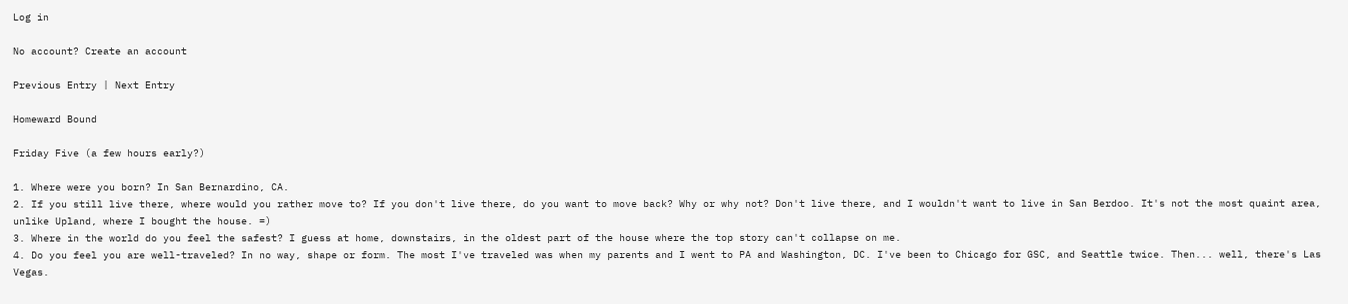Log in

No account? Create an account

Previous Entry | Next Entry

Homeward Bound

Friday Five (a few hours early?)

1. Where were you born? In San Bernardino, CA.
2. If you still live there, where would you rather move to? If you don't live there, do you want to move back? Why or why not? Don't live there, and I wouldn't want to live in San Berdoo. It's not the most quaint area, unlike Upland, where I bought the house. =)
3. Where in the world do you feel the safest? I guess at home, downstairs, in the oldest part of the house where the top story can't collapse on me.
4. Do you feel you are well-traveled? In no way, shape or form. The most I've traveled was when my parents and I went to PA and Washington, DC. I've been to Chicago for GSC, and Seattle twice. Then... well, there's Las Vegas.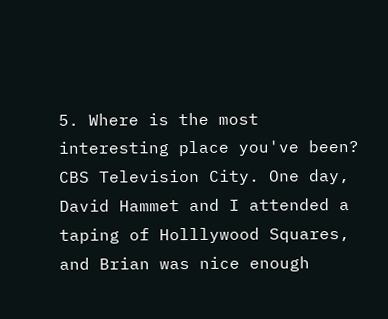5. Where is the most interesting place you've been? CBS Television City. One day, David Hammet and I attended a taping of Holllywood Squares, and Brian was nice enough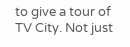to give a tour of TV City. Not just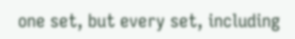one set, but every set, including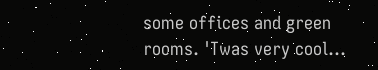some offices and green rooms. 'Twas very cool...